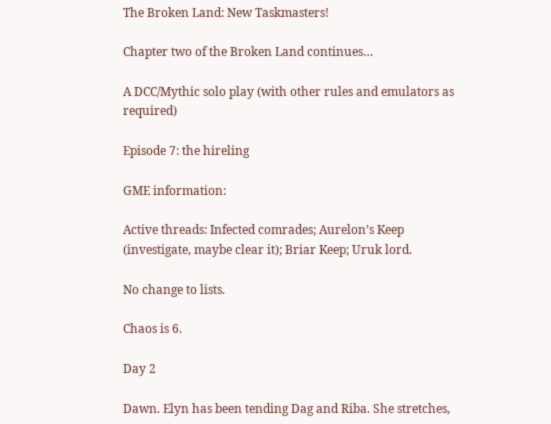The Broken Land: New Taskmasters!

Chapter two of the Broken Land continues…

A DCC/Mythic solo play (with other rules and emulators as required)

Episode 7: the hireling

GME information:

Active threads: Infected comrades; Aurelon’s Keep (investigate, maybe clear it); Briar Keep; Uruk lord.

No change to lists.

Chaos is 6.

Day 2

Dawn. Elyn has been tending Dag and Riba. She stretches,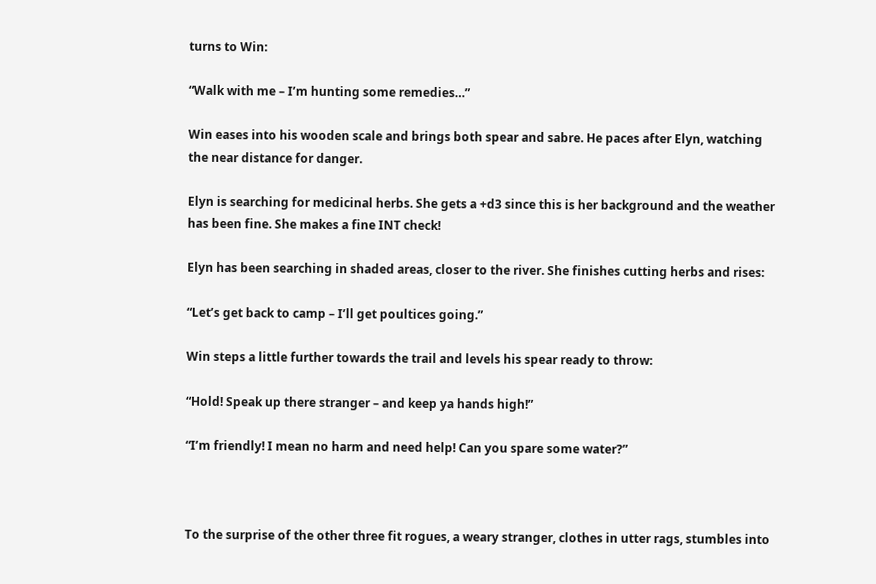turns to Win:

“Walk with me – I’m hunting some remedies…”

Win eases into his wooden scale and brings both spear and sabre. He paces after Elyn, watching the near distance for danger.

Elyn is searching for medicinal herbs. She gets a +d3 since this is her background and the weather has been fine. She makes a fine INT check!

Elyn has been searching in shaded areas, closer to the river. She finishes cutting herbs and rises:

“Let’s get back to camp – I’ll get poultices going.”

Win steps a little further towards the trail and levels his spear ready to throw:

“Hold! Speak up there stranger – and keep ya hands high!”

“I’m friendly! I mean no harm and need help! Can you spare some water?”



To the surprise of the other three fit rogues, a weary stranger, clothes in utter rags, stumbles into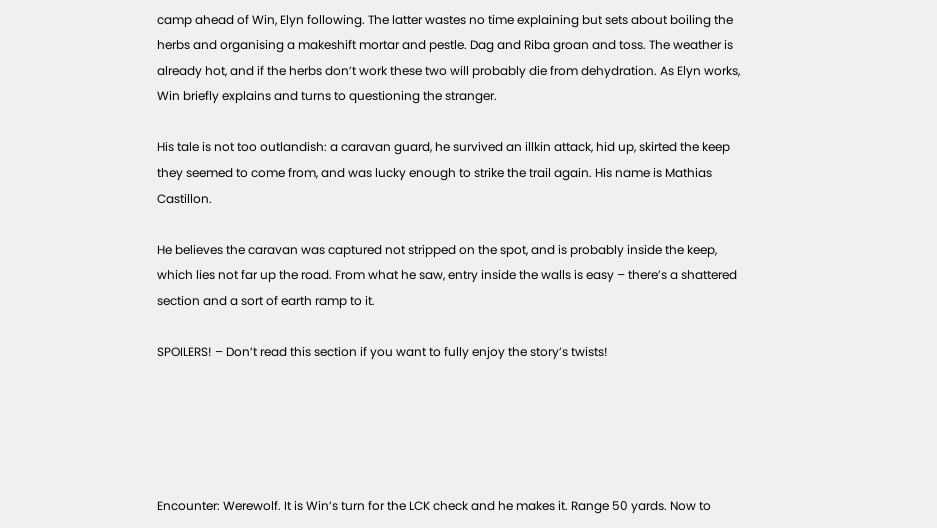camp ahead of Win, Elyn following. The latter wastes no time explaining but sets about boiling the herbs and organising a makeshift mortar and pestle. Dag and Riba groan and toss. The weather is already hot, and if the herbs don’t work these two will probably die from dehydration. As Elyn works, Win briefly explains and turns to questioning the stranger.

His tale is not too outlandish: a caravan guard, he survived an illkin attack, hid up, skirted the keep they seemed to come from, and was lucky enough to strike the trail again. His name is Mathias Castillon.

He believes the caravan was captured not stripped on the spot, and is probably inside the keep, which lies not far up the road. From what he saw, entry inside the walls is easy – there’s a shattered section and a sort of earth ramp to it.

SPOILERS! – Don’t read this section if you want to fully enjoy the story’s twists!





Encounter: Werewolf. It is Win’s turn for the LCK check and he makes it. Range 50 yards. Now to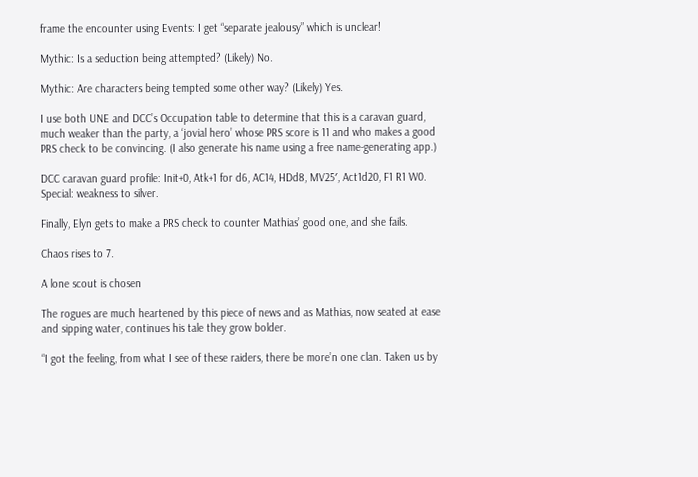frame the encounter using Events: I get “separate jealousy” which is unclear!

Mythic: Is a seduction being attempted? (Likely) No.

Mythic: Are characters being tempted some other way? (Likely) Yes.

I use both UNE and DCC’s Occupation table to determine that this is a caravan guard, much weaker than the party, a ‘jovial hero’ whose PRS score is 11 and who makes a good PRS check to be convincing. (I also generate his name using a free name-generating app.)

DCC caravan guard profile: Init+0, Atk+1 for d6, AC14, HDd8, MV25′, Act1d20, F1 R1 W0. Special: weakness to silver.

Finally, Elyn gets to make a PRS check to counter Mathias’ good one, and she fails.

Chaos rises to 7.

A lone scout is chosen

The rogues are much heartened by this piece of news and as Mathias, now seated at ease and sipping water, continues his tale they grow bolder.

“I got the feeling, from what I see of these raiders, there be more’n one clan. Taken us by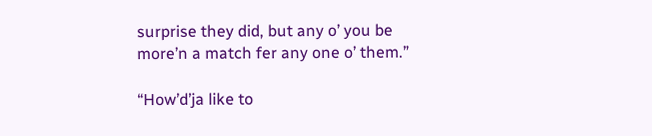surprise they did, but any o’ you be more’n a match fer any one o’ them.”

“How’d’ja like to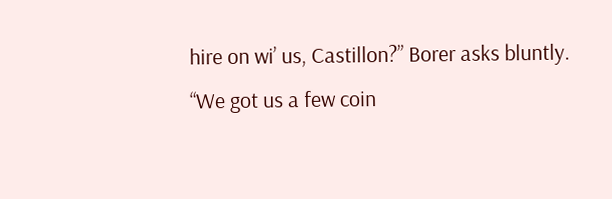hire on wi’ us, Castillon?” Borer asks bluntly. “We got us a few coin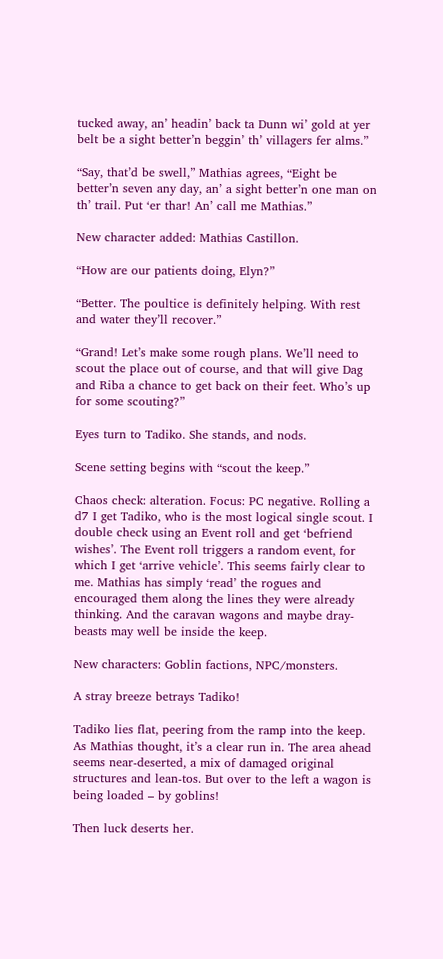tucked away, an’ headin’ back ta Dunn wi’ gold at yer belt be a sight better’n beggin’ th’ villagers fer alms.”

“Say, that’d be swell,” Mathias agrees, “Eight be better’n seven any day, an’ a sight better’n one man on th’ trail. Put ‘er thar! An’ call me Mathias.”

New character added: Mathias Castillon.

“How are our patients doing, Elyn?”

“Better. The poultice is definitely helping. With rest and water they’ll recover.”

“Grand! Let’s make some rough plans. We’ll need to scout the place out of course, and that will give Dag and Riba a chance to get back on their feet. Who’s up for some scouting?”

Eyes turn to Tadiko. She stands, and nods.

Scene setting begins with “scout the keep.”

Chaos check: alteration. Focus: PC negative. Rolling a d7 I get Tadiko, who is the most logical single scout. I double check using an Event roll and get ‘befriend wishes’. The Event roll triggers a random event, for which I get ‘arrive vehicle’. This seems fairly clear to me. Mathias has simply ‘read’ the rogues and encouraged them along the lines they were already thinking. And the caravan wagons and maybe dray-beasts may well be inside the keep.

New characters: Goblin factions, NPC/monsters.

A stray breeze betrays Tadiko!

Tadiko lies flat, peering from the ramp into the keep. As Mathias thought, it’s a clear run in. The area ahead seems near-deserted, a mix of damaged original structures and lean-tos. But over to the left a wagon is being loaded – by goblins!

Then luck deserts her.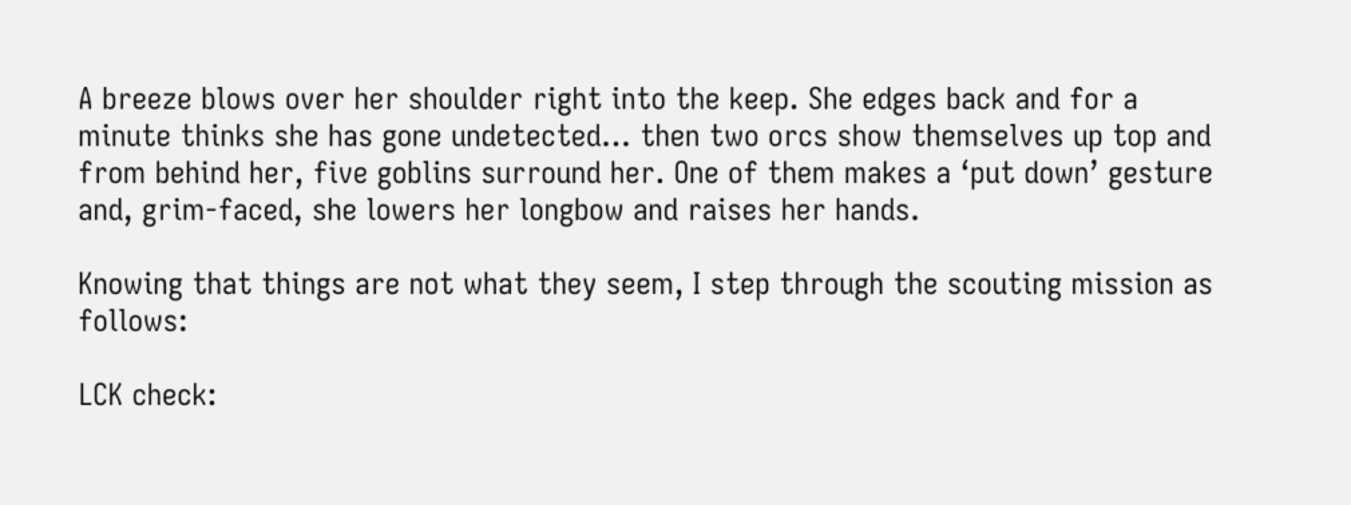A breeze blows over her shoulder right into the keep. She edges back and for a minute thinks she has gone undetected… then two orcs show themselves up top and from behind her, five goblins surround her. One of them makes a ‘put down’ gesture and, grim-faced, she lowers her longbow and raises her hands.

Knowing that things are not what they seem, I step through the scouting mission as follows:

LCK check: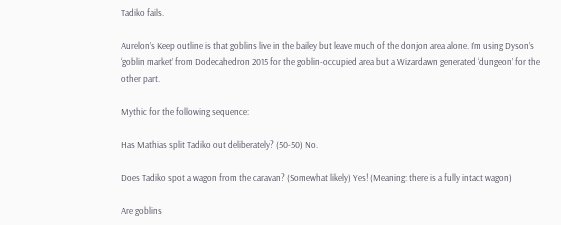Tadiko fails.

Aurelon’s Keep outline is that goblins live in the bailey but leave much of the donjon area alone. I’m using Dyson’s ‘goblin market’ from Dodecahedron 2015 for the goblin-occupied area but a Wizardawn generated ‘dungeon’ for the other part.

Mythic for the following sequence:

Has Mathias split Tadiko out deliberately? (50-50) No.

Does Tadiko spot a wagon from the caravan? (Somewhat likely) Yes! (Meaning: there is a fully intact wagon)

Are goblins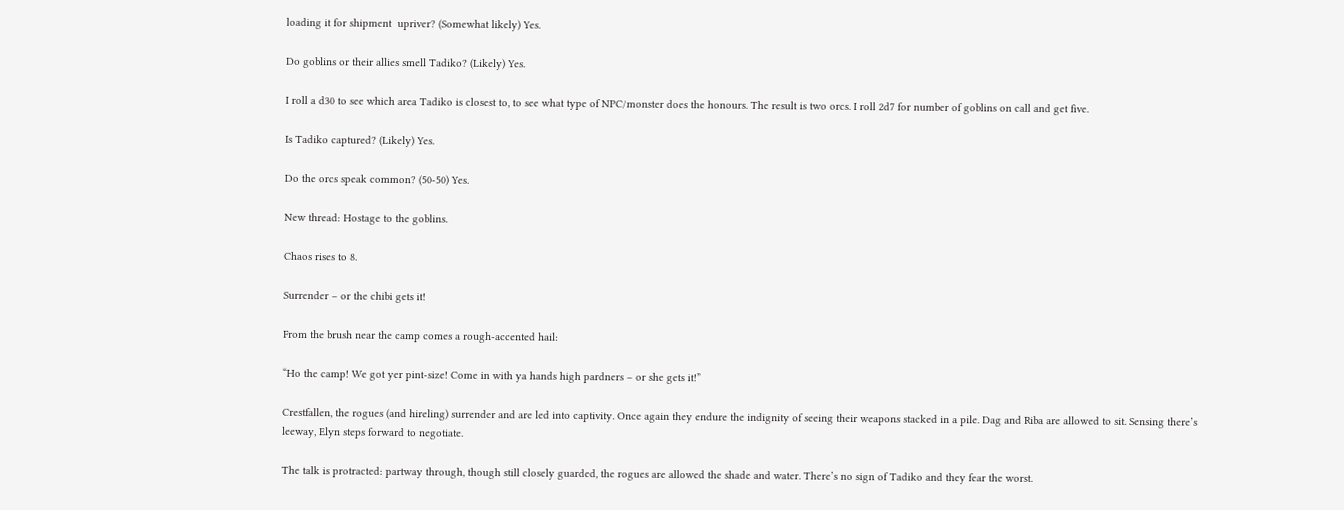loading it for shipment  upriver? (Somewhat likely) Yes.

Do goblins or their allies smell Tadiko? (Likely) Yes.

I roll a d30 to see which area Tadiko is closest to, to see what type of NPC/monster does the honours. The result is two orcs. I roll 2d7 for number of goblins on call and get five.

Is Tadiko captured? (Likely) Yes.

Do the orcs speak common? (50-50) Yes.

New thread: Hostage to the goblins.

Chaos rises to 8.

Surrender – or the chibi gets it!

From the brush near the camp comes a rough-accented hail:

“Ho the camp! We got yer pint-size! Come in with ya hands high pardners – or she gets it!”

Crestfallen, the rogues (and hireling) surrender and are led into captivity. Once again they endure the indignity of seeing their weapons stacked in a pile. Dag and Riba are allowed to sit. Sensing there’s leeway, Elyn steps forward to negotiate.

The talk is protracted: partway through, though still closely guarded, the rogues are allowed the shade and water. There’s no sign of Tadiko and they fear the worst.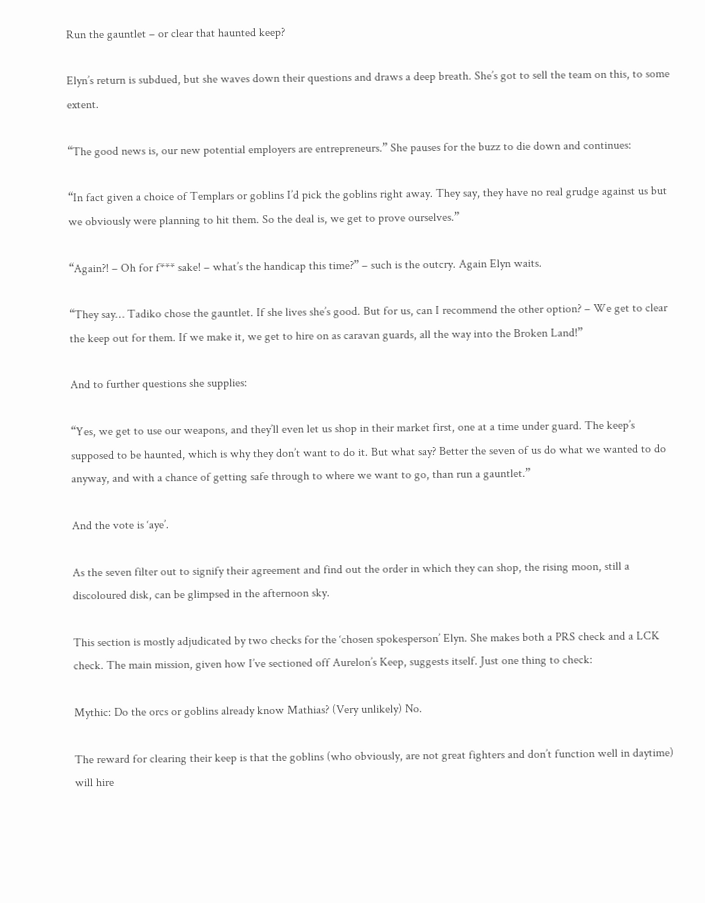Run the gauntlet – or clear that haunted keep?

Elyn’s return is subdued, but she waves down their questions and draws a deep breath. She’s got to sell the team on this, to some extent.

“The good news is, our new potential employers are entrepreneurs.” She pauses for the buzz to die down and continues:

“In fact given a choice of Templars or goblins I’d pick the goblins right away. They say, they have no real grudge against us but we obviously were planning to hit them. So the deal is, we get to prove ourselves.”

“Again?! – Oh for f*** sake! – what’s the handicap this time?” – such is the outcry. Again Elyn waits.

“They say… Tadiko chose the gauntlet. If she lives she’s good. But for us, can I recommend the other option? – We get to clear the keep out for them. If we make it, we get to hire on as caravan guards, all the way into the Broken Land!”

And to further questions she supplies:

“Yes, we get to use our weapons, and they’ll even let us shop in their market first, one at a time under guard. The keep’s supposed to be haunted, which is why they don’t want to do it. But what say? Better the seven of us do what we wanted to do anyway, and with a chance of getting safe through to where we want to go, than run a gauntlet.”

And the vote is ‘aye’.

As the seven filter out to signify their agreement and find out the order in which they can shop, the rising moon, still a discoloured disk, can be glimpsed in the afternoon sky.

This section is mostly adjudicated by two checks for the ‘chosen spokesperson’ Elyn. She makes both a PRS check and a LCK check. The main mission, given how I’ve sectioned off Aurelon’s Keep, suggests itself. Just one thing to check:

Mythic: Do the orcs or goblins already know Mathias? (Very unlikely) No.

The reward for clearing their keep is that the goblins (who obviously, are not great fighters and don’t function well in daytime) will hire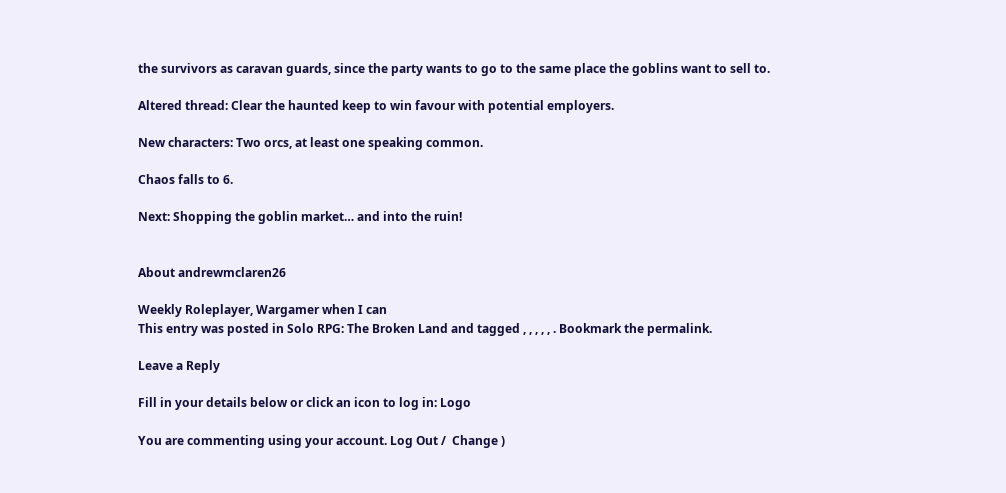the survivors as caravan guards, since the party wants to go to the same place the goblins want to sell to.

Altered thread: Clear the haunted keep to win favour with potential employers.

New characters: Two orcs, at least one speaking common.

Chaos falls to 6.

Next: Shopping the goblin market… and into the ruin!


About andrewmclaren26

Weekly Roleplayer, Wargamer when I can
This entry was posted in Solo RPG: The Broken Land and tagged , , , , , . Bookmark the permalink.

Leave a Reply

Fill in your details below or click an icon to log in: Logo

You are commenting using your account. Log Out /  Change )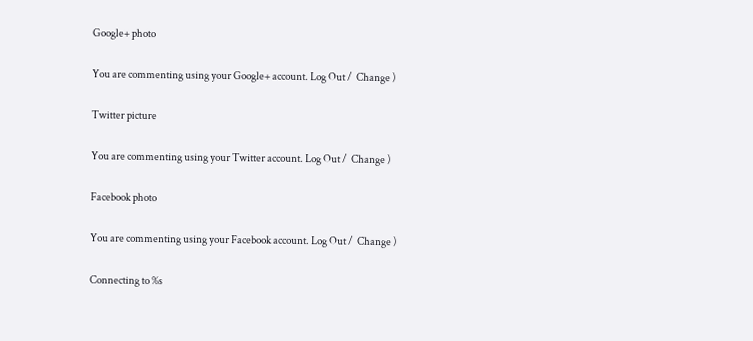Google+ photo

You are commenting using your Google+ account. Log Out /  Change )

Twitter picture

You are commenting using your Twitter account. Log Out /  Change )

Facebook photo

You are commenting using your Facebook account. Log Out /  Change )

Connecting to %s